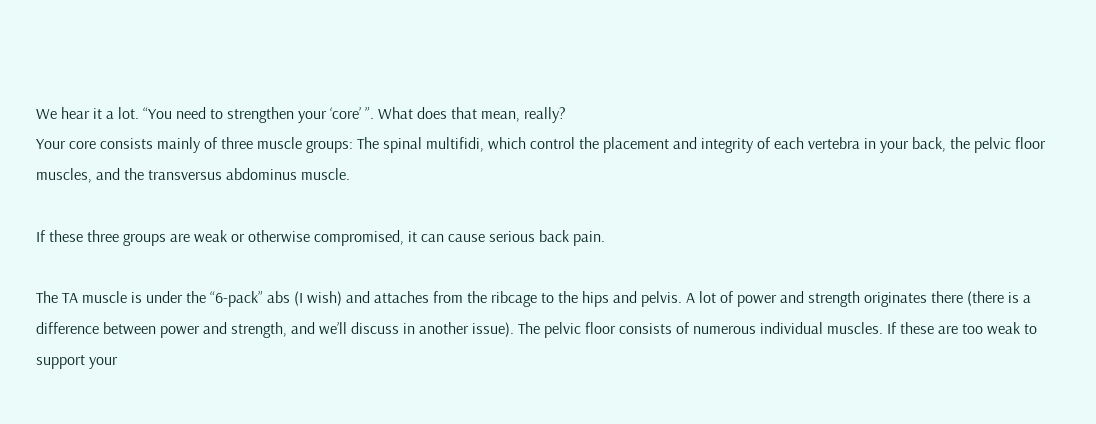We hear it a lot. “You need to strengthen your ‘core’ ”. What does that mean, really?
Your core consists mainly of three muscle groups: The spinal multifidi, which control the placement and integrity of each vertebra in your back, the pelvic floor muscles, and the transversus abdominus muscle.

If these three groups are weak or otherwise compromised, it can cause serious back pain.

The TA muscle is under the “6-pack” abs (I wish) and attaches from the ribcage to the hips and pelvis. A lot of power and strength originates there (there is a difference between power and strength, and we’ll discuss in another issue). The pelvic floor consists of numerous individual muscles. If these are too weak to support your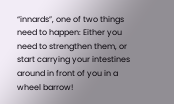“innards”, one of two things need to happen: Either you need to strengthen them, or start carrying your intestines around in front of you in a wheel barrow!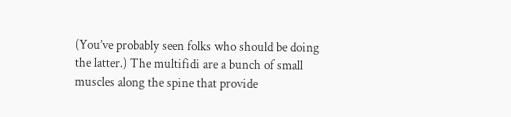(You’ve probably seen folks who should be doing the latter.) The multifidi are a bunch of small muscles along the spine that provide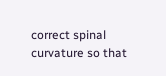correct spinal curvature so that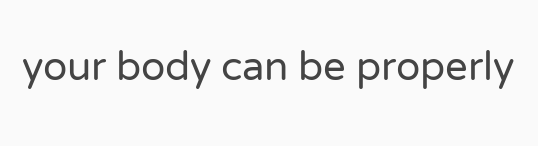your body can be properly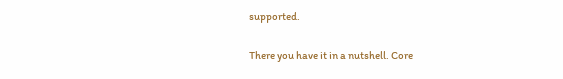supported.

There you have it in a nutshell. Core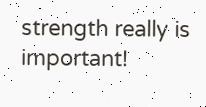strength really is important!